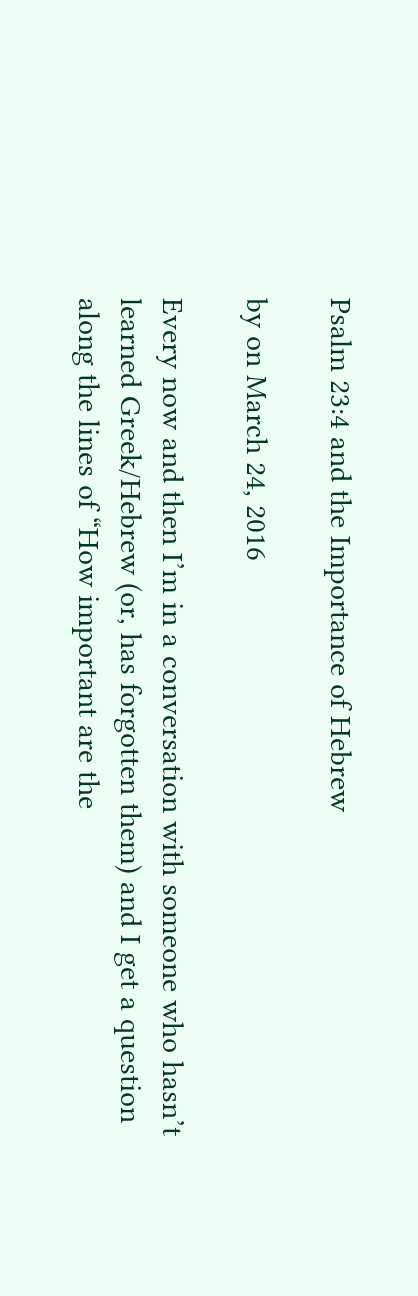Psalm 23:4 and the Importance of Hebrew

by on March 24, 2016

Every now and then I’m in a conversation with someone who hasn’t learned Greek/Hebrew (or, has forgotten them) and I get a question along the lines of “How important are the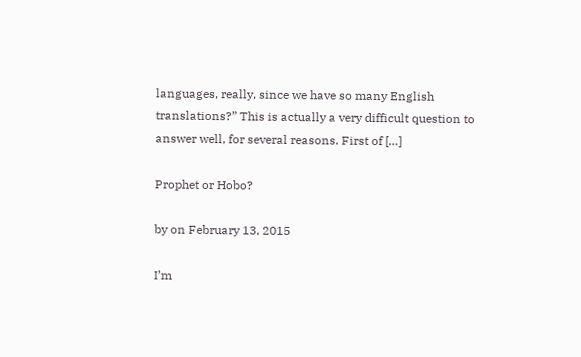languages, really, since we have so many English translations?” This is actually a very difficult question to answer well, for several reasons. First of […]

Prophet or Hobo?

by on February 13, 2015

I’m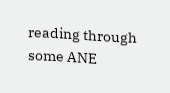reading through some ANE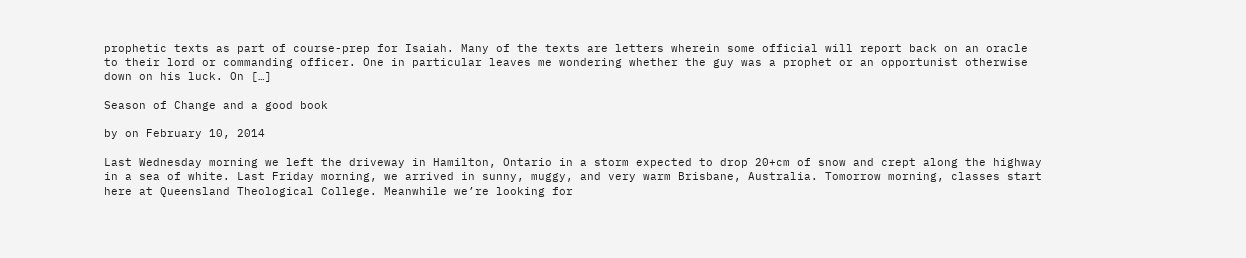prophetic texts as part of course-prep for Isaiah. Many of the texts are letters wherein some official will report back on an oracle to their lord or commanding officer. One in particular leaves me wondering whether the guy was a prophet or an opportunist otherwise down on his luck. On […]

Season of Change and a good book

by on February 10, 2014

Last Wednesday morning we left the driveway in Hamilton, Ontario in a storm expected to drop 20+cm of snow and crept along the highway in a sea of white. Last Friday morning, we arrived in sunny, muggy, and very warm Brisbane, Australia. Tomorrow morning, classes start here at Queensland Theological College. Meanwhile we’re looking for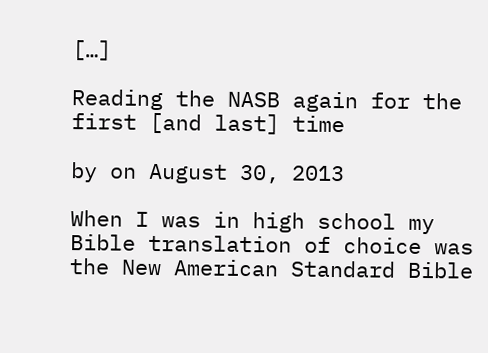[…]

Reading the NASB again for the first [and last] time

by on August 30, 2013

When I was in high school my Bible translation of choice was the New American Standard Bible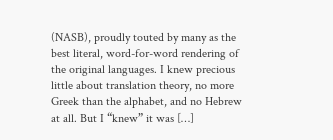(NASB), proudly touted by many as the best literal, word-for-word rendering of the original languages. I knew precious little about translation theory, no more Greek than the alphabet, and no Hebrew at all. But I “knew” it was […]